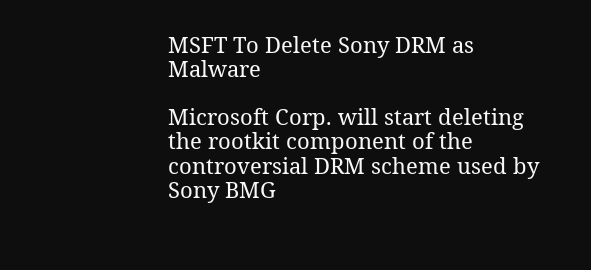MSFT To Delete Sony DRM as Malware

Microsoft Corp. will start deleting the rootkit component of the controversial DRM scheme used by Sony BMG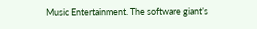Music Entertainment. The software giant’s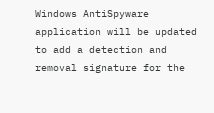Windows AntiSpyware application will be updated to add a detection and removal signature for the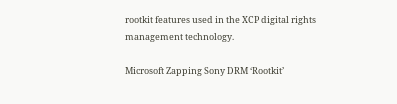rootkit features used in the XCP digital rights management technology.

Microsoft Zapping Sony DRM ‘Rootkit’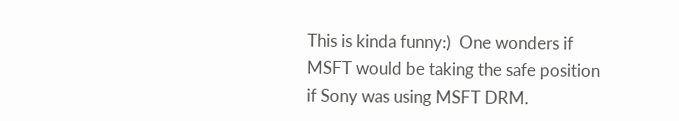This is kinda funny:)  One wonders if MSFT would be taking the safe position if Sony was using MSFT DRM.